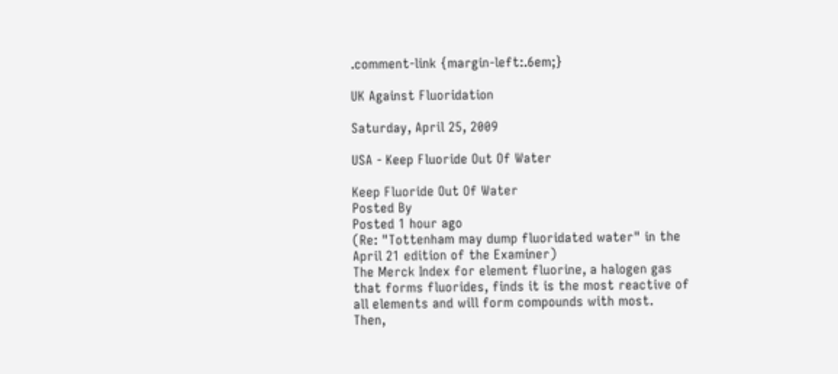.comment-link {margin-left:.6em;}

UK Against Fluoridation

Saturday, April 25, 2009

USA - Keep Fluoride Out Of Water

Keep Fluoride Out Of Water
Posted By
Posted 1 hour ago
(Re: "Tottenham may dump fluoridated water" in the April 21 edition of the Examiner)
The Merck Index for element fluorine, a halogen gas that forms fluorides, finds it is the most reactive of all elements and will form compounds with most.
Then,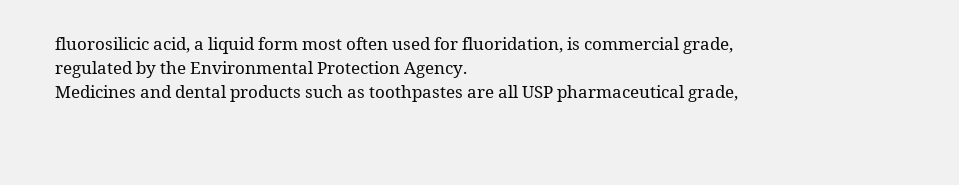fluorosilicic acid, a liquid form most often used for fluoridation, is commercial grade, regulated by the Environmental Protection Agency.
Medicines and dental products such as toothpastes are all USP pharmaceutical grade,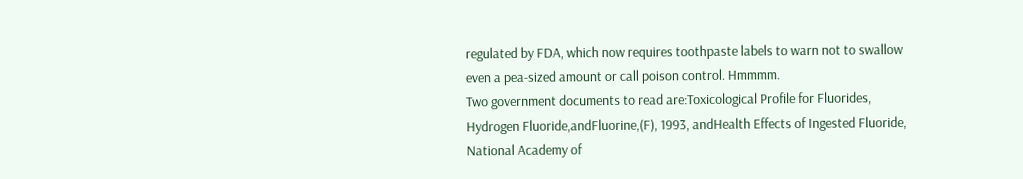regulated by FDA, which now requires toothpaste labels to warn not to swallow even a pea-sized amount or call poison control. Hmmmm.
Two government documents to read are:Toxicological Profile for Fluorides, Hydrogen Fluoride,andFluorine,(F), 1993, andHealth Effects of Ingested Fluoride, National Academy of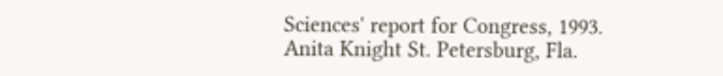Sciences' report for Congress, 1993.
Anita Knight St. Petersburg, Fla.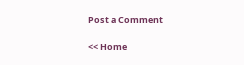Post a Comment

<< Home